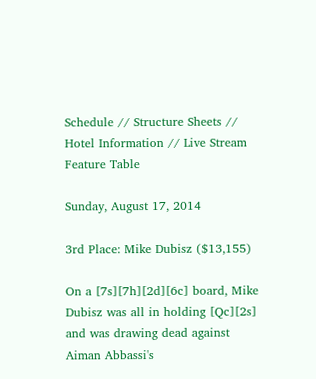Schedule // Structure Sheets // Hotel Information // Live Stream Feature Table

Sunday, August 17, 2014

3rd Place: Mike Dubisz ($13,155)

On a [7s][7h][2d][6c] board, Mike Dubisz was all in holding [Qc][2s] and was drawing dead against Aiman Abbassi's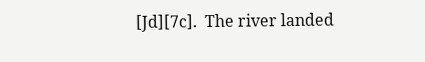[Jd][7c].  The river landed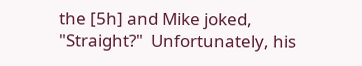the [5h] and Mike joked, "Straight?"  Unfortunately, his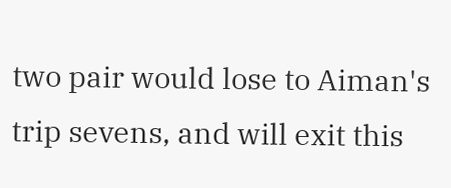two pair would lose to Aiman's trip sevens, and will exit this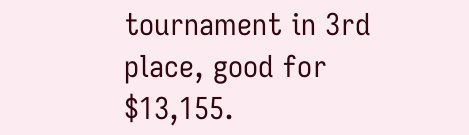tournament in 3rd place, good for $13,155.